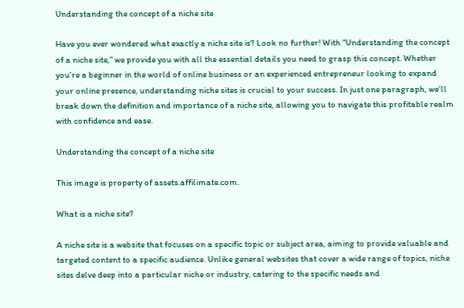Understanding the concept of a niche site

Have you ever wondered what exactly a niche site is? Look no further! With “Understanding the concept of a niche site,” we provide you with all the essential details you need to grasp this concept. Whether you’re a beginner in the world of online business or an experienced entrepreneur looking to expand your online presence, understanding niche sites is crucial to your success. In just one paragraph, we’ll break down the definition and importance of a niche site, allowing you to navigate this profitable realm with confidence and ease.

Understanding the concept of a niche site

This image is property of assets.affilimate.com.

What is a niche site?

A niche site is a website that focuses on a specific topic or subject area, aiming to provide valuable and targeted content to a specific audience. Unlike general websites that cover a wide range of topics, niche sites delve deep into a particular niche or industry, catering to the specific needs and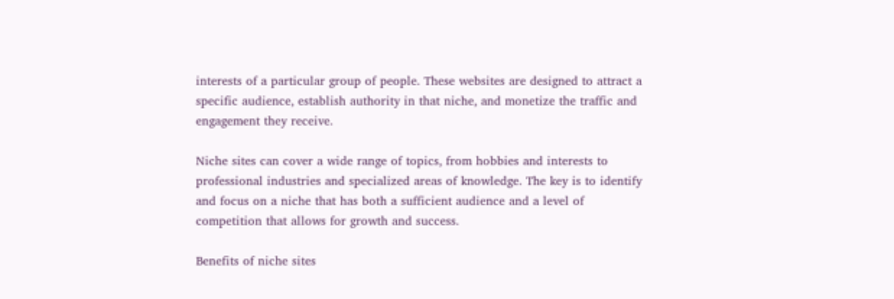interests of a particular group of people. These websites are designed to attract a specific audience, establish authority in that niche, and monetize the traffic and engagement they receive.

Niche sites can cover a wide range of topics, from hobbies and interests to professional industries and specialized areas of knowledge. The key is to identify and focus on a niche that has both a sufficient audience and a level of competition that allows for growth and success.

Benefits of niche sites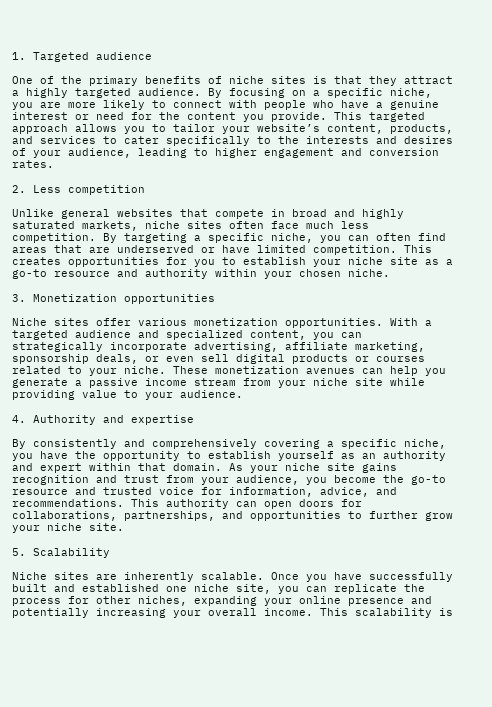1. Targeted audience

One of the primary benefits of niche sites is that they attract a highly targeted audience. By focusing on a specific niche, you are more likely to connect with people who have a genuine interest or need for the content you provide. This targeted approach allows you to tailor your website’s content, products, and services to cater specifically to the interests and desires of your audience, leading to higher engagement and conversion rates.

2. Less competition

Unlike general websites that compete in broad and highly saturated markets, niche sites often face much less competition. By targeting a specific niche, you can often find areas that are underserved or have limited competition. This creates opportunities for you to establish your niche site as a go-to resource and authority within your chosen niche.

3. Monetization opportunities

Niche sites offer various monetization opportunities. With a targeted audience and specialized content, you can strategically incorporate advertising, affiliate marketing, sponsorship deals, or even sell digital products or courses related to your niche. These monetization avenues can help you generate a passive income stream from your niche site while providing value to your audience.

4. Authority and expertise

By consistently and comprehensively covering a specific niche, you have the opportunity to establish yourself as an authority and expert within that domain. As your niche site gains recognition and trust from your audience, you become the go-to resource and trusted voice for information, advice, and recommendations. This authority can open doors for collaborations, partnerships, and opportunities to further grow your niche site.

5. Scalability

Niche sites are inherently scalable. Once you have successfully built and established one niche site, you can replicate the process for other niches, expanding your online presence and potentially increasing your overall income. This scalability is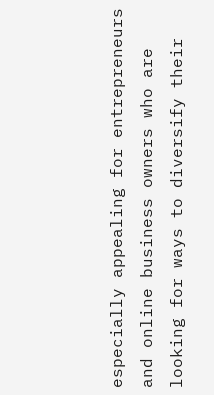especially appealing for entrepreneurs and online business owners who are looking for ways to diversify their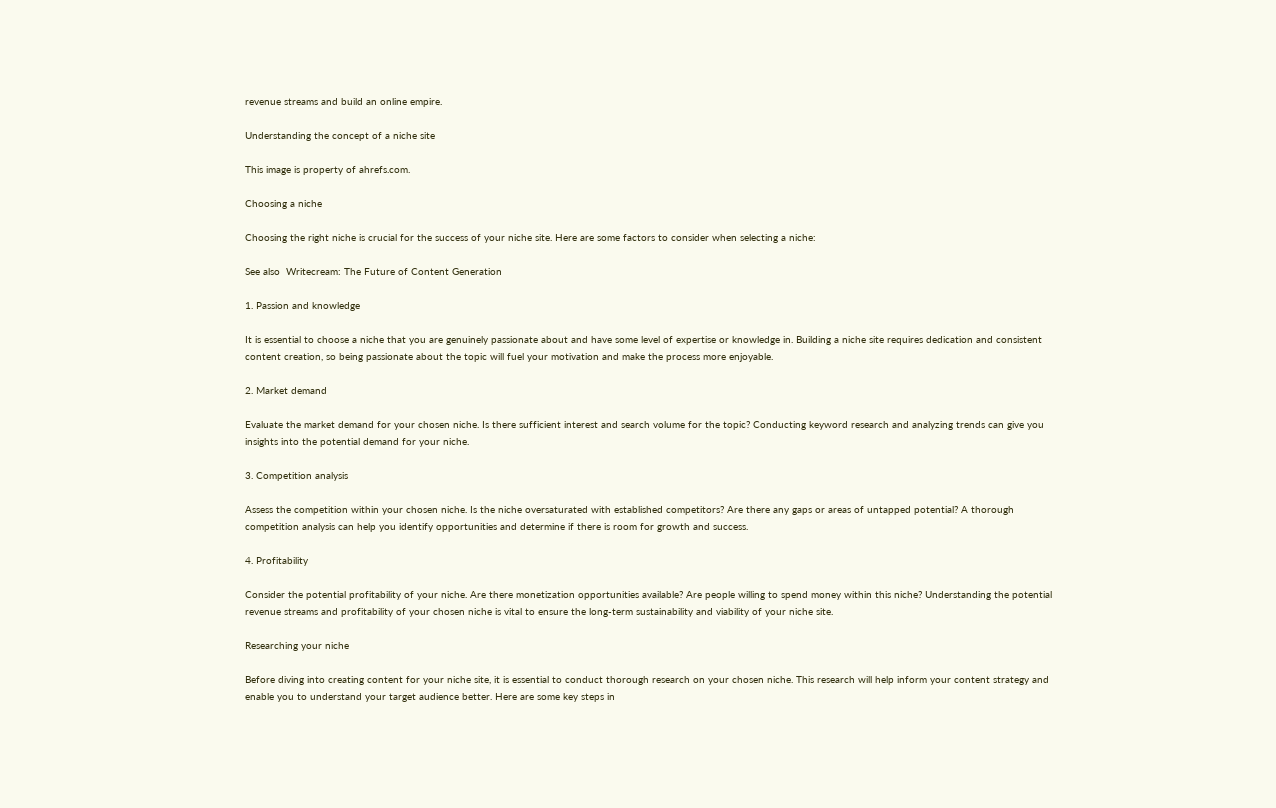revenue streams and build an online empire.

Understanding the concept of a niche site

This image is property of ahrefs.com.

Choosing a niche

Choosing the right niche is crucial for the success of your niche site. Here are some factors to consider when selecting a niche:

See also  Writecream: The Future of Content Generation

1. Passion and knowledge

It is essential to choose a niche that you are genuinely passionate about and have some level of expertise or knowledge in. Building a niche site requires dedication and consistent content creation, so being passionate about the topic will fuel your motivation and make the process more enjoyable.

2. Market demand

Evaluate the market demand for your chosen niche. Is there sufficient interest and search volume for the topic? Conducting keyword research and analyzing trends can give you insights into the potential demand for your niche.

3. Competition analysis

Assess the competition within your chosen niche. Is the niche oversaturated with established competitors? Are there any gaps or areas of untapped potential? A thorough competition analysis can help you identify opportunities and determine if there is room for growth and success.

4. Profitability

Consider the potential profitability of your niche. Are there monetization opportunities available? Are people willing to spend money within this niche? Understanding the potential revenue streams and profitability of your chosen niche is vital to ensure the long-term sustainability and viability of your niche site.

Researching your niche

Before diving into creating content for your niche site, it is essential to conduct thorough research on your chosen niche. This research will help inform your content strategy and enable you to understand your target audience better. Here are some key steps in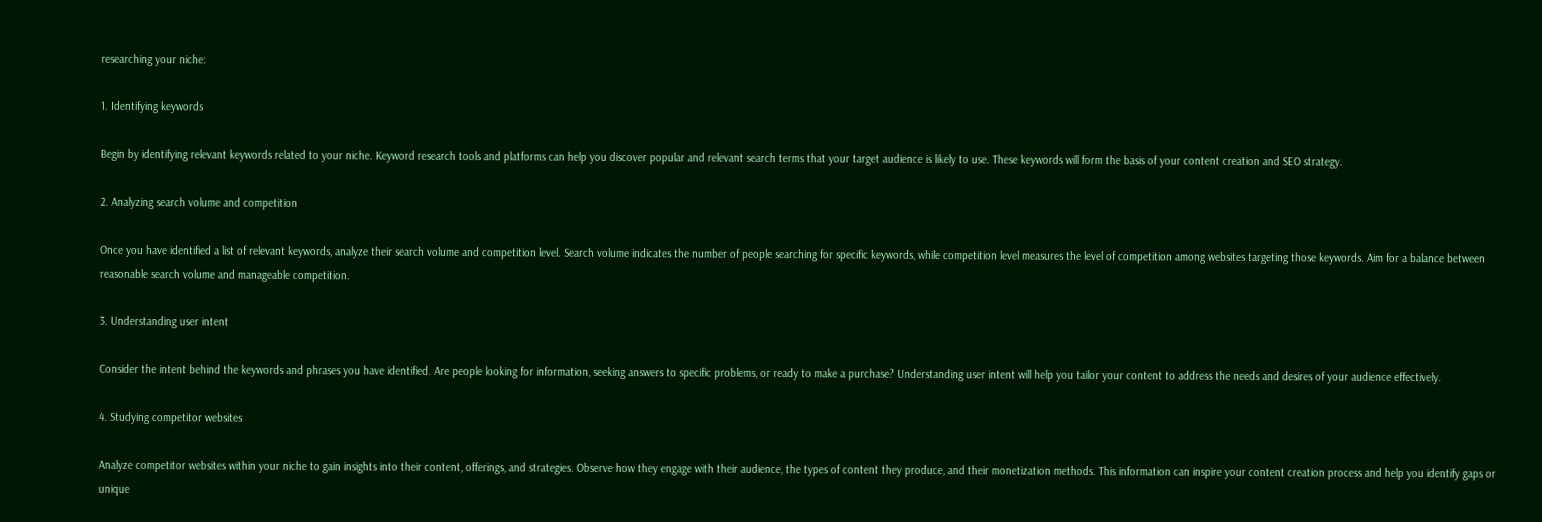researching your niche:

1. Identifying keywords

Begin by identifying relevant keywords related to your niche. Keyword research tools and platforms can help you discover popular and relevant search terms that your target audience is likely to use. These keywords will form the basis of your content creation and SEO strategy.

2. Analyzing search volume and competition

Once you have identified a list of relevant keywords, analyze their search volume and competition level. Search volume indicates the number of people searching for specific keywords, while competition level measures the level of competition among websites targeting those keywords. Aim for a balance between reasonable search volume and manageable competition.

3. Understanding user intent

Consider the intent behind the keywords and phrases you have identified. Are people looking for information, seeking answers to specific problems, or ready to make a purchase? Understanding user intent will help you tailor your content to address the needs and desires of your audience effectively.

4. Studying competitor websites

Analyze competitor websites within your niche to gain insights into their content, offerings, and strategies. Observe how they engage with their audience, the types of content they produce, and their monetization methods. This information can inspire your content creation process and help you identify gaps or unique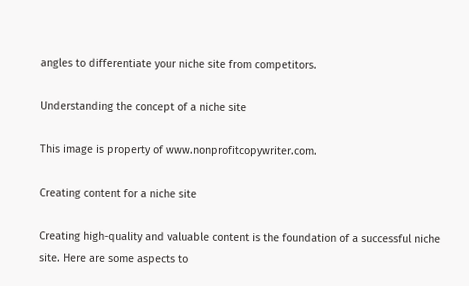angles to differentiate your niche site from competitors.

Understanding the concept of a niche site

This image is property of www.nonprofitcopywriter.com.

Creating content for a niche site

Creating high-quality and valuable content is the foundation of a successful niche site. Here are some aspects to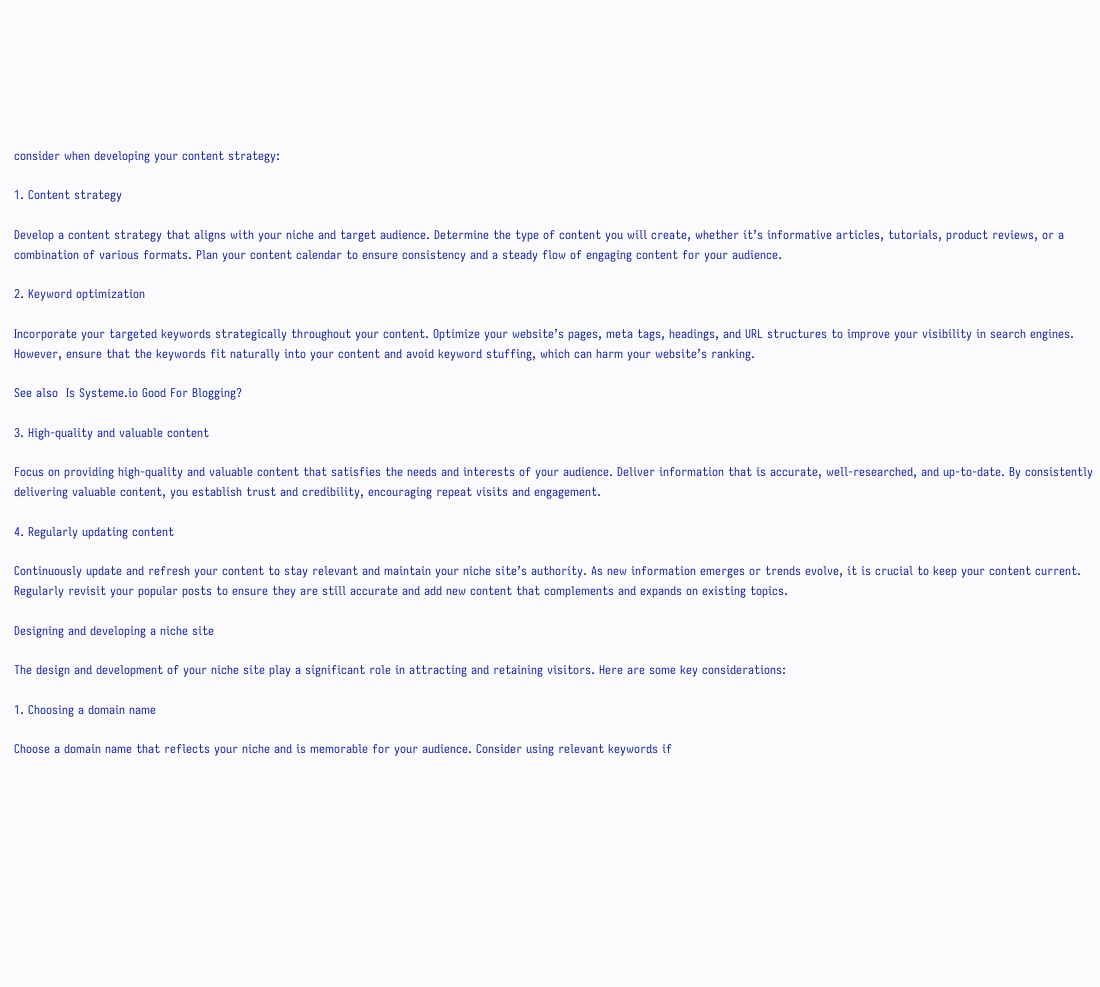consider when developing your content strategy:

1. Content strategy

Develop a content strategy that aligns with your niche and target audience. Determine the type of content you will create, whether it’s informative articles, tutorials, product reviews, or a combination of various formats. Plan your content calendar to ensure consistency and a steady flow of engaging content for your audience.

2. Keyword optimization

Incorporate your targeted keywords strategically throughout your content. Optimize your website’s pages, meta tags, headings, and URL structures to improve your visibility in search engines. However, ensure that the keywords fit naturally into your content and avoid keyword stuffing, which can harm your website’s ranking.

See also  Is Systeme.io Good For Blogging?

3. High-quality and valuable content

Focus on providing high-quality and valuable content that satisfies the needs and interests of your audience. Deliver information that is accurate, well-researched, and up-to-date. By consistently delivering valuable content, you establish trust and credibility, encouraging repeat visits and engagement.

4. Regularly updating content

Continuously update and refresh your content to stay relevant and maintain your niche site’s authority. As new information emerges or trends evolve, it is crucial to keep your content current. Regularly revisit your popular posts to ensure they are still accurate and add new content that complements and expands on existing topics.

Designing and developing a niche site

The design and development of your niche site play a significant role in attracting and retaining visitors. Here are some key considerations:

1. Choosing a domain name

Choose a domain name that reflects your niche and is memorable for your audience. Consider using relevant keywords if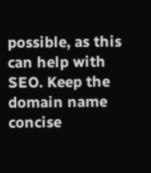possible, as this can help with SEO. Keep the domain name concise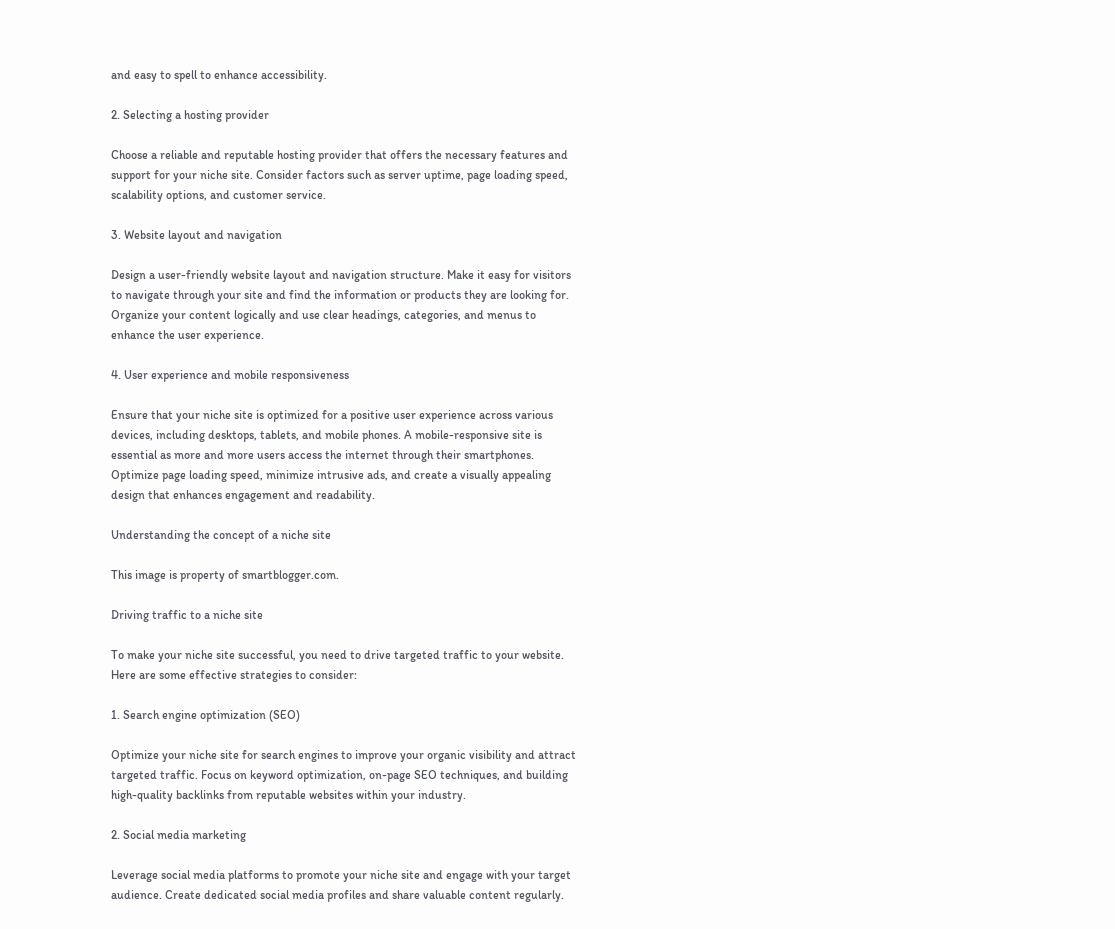and easy to spell to enhance accessibility.

2. Selecting a hosting provider

Choose a reliable and reputable hosting provider that offers the necessary features and support for your niche site. Consider factors such as server uptime, page loading speed, scalability options, and customer service.

3. Website layout and navigation

Design a user-friendly website layout and navigation structure. Make it easy for visitors to navigate through your site and find the information or products they are looking for. Organize your content logically and use clear headings, categories, and menus to enhance the user experience.

4. User experience and mobile responsiveness

Ensure that your niche site is optimized for a positive user experience across various devices, including desktops, tablets, and mobile phones. A mobile-responsive site is essential as more and more users access the internet through their smartphones. Optimize page loading speed, minimize intrusive ads, and create a visually appealing design that enhances engagement and readability.

Understanding the concept of a niche site

This image is property of smartblogger.com.

Driving traffic to a niche site

To make your niche site successful, you need to drive targeted traffic to your website. Here are some effective strategies to consider:

1. Search engine optimization (SEO)

Optimize your niche site for search engines to improve your organic visibility and attract targeted traffic. Focus on keyword optimization, on-page SEO techniques, and building high-quality backlinks from reputable websites within your industry.

2. Social media marketing

Leverage social media platforms to promote your niche site and engage with your target audience. Create dedicated social media profiles and share valuable content regularly.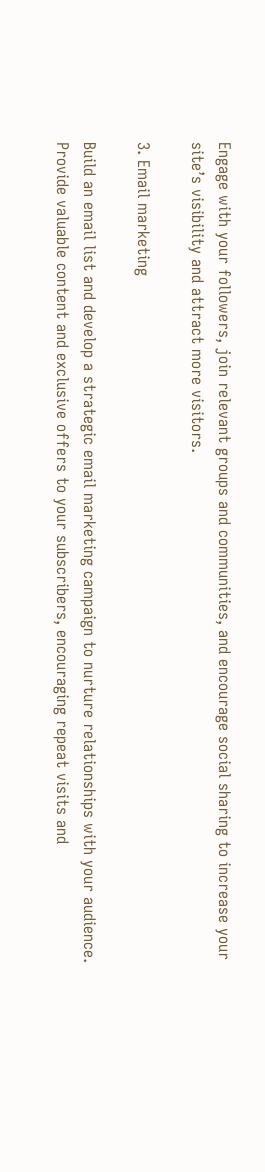Engage with your followers, join relevant groups and communities, and encourage social sharing to increase your site’s visibility and attract more visitors.

3. Email marketing

Build an email list and develop a strategic email marketing campaign to nurture relationships with your audience. Provide valuable content and exclusive offers to your subscribers, encouraging repeat visits and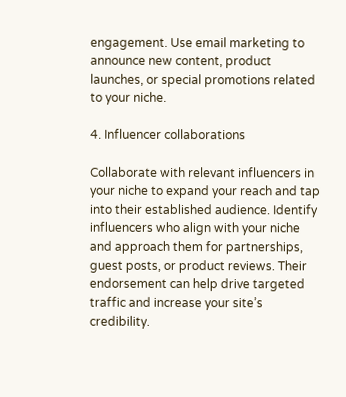engagement. Use email marketing to announce new content, product launches, or special promotions related to your niche.

4. Influencer collaborations

Collaborate with relevant influencers in your niche to expand your reach and tap into their established audience. Identify influencers who align with your niche and approach them for partnerships, guest posts, or product reviews. Their endorsement can help drive targeted traffic and increase your site’s credibility.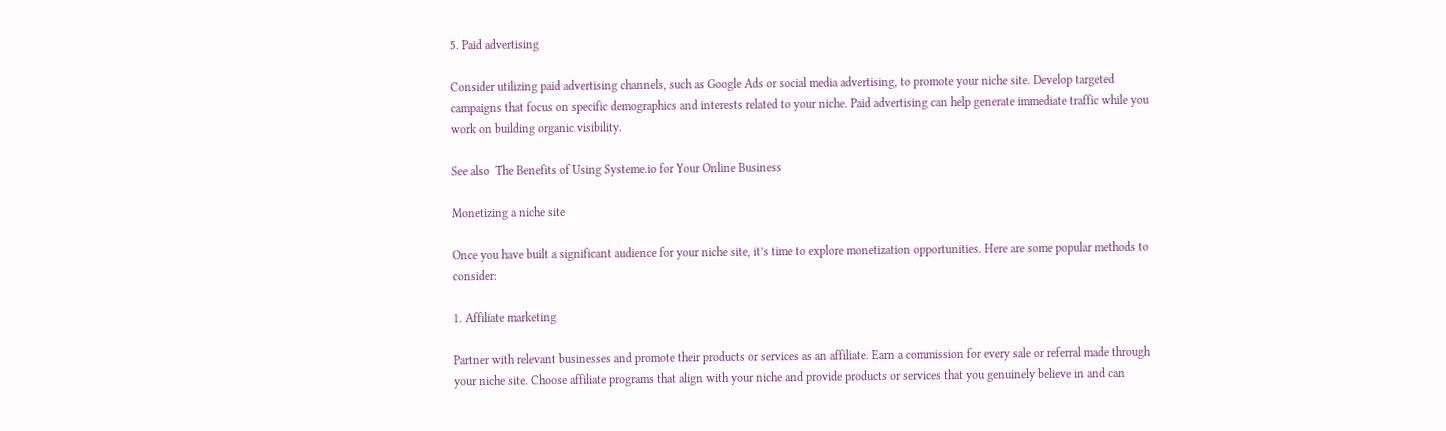5. Paid advertising

Consider utilizing paid advertising channels, such as Google Ads or social media advertising, to promote your niche site. Develop targeted campaigns that focus on specific demographics and interests related to your niche. Paid advertising can help generate immediate traffic while you work on building organic visibility.

See also  The Benefits of Using Systeme.io for Your Online Business

Monetizing a niche site

Once you have built a significant audience for your niche site, it’s time to explore monetization opportunities. Here are some popular methods to consider:

1. Affiliate marketing

Partner with relevant businesses and promote their products or services as an affiliate. Earn a commission for every sale or referral made through your niche site. Choose affiliate programs that align with your niche and provide products or services that you genuinely believe in and can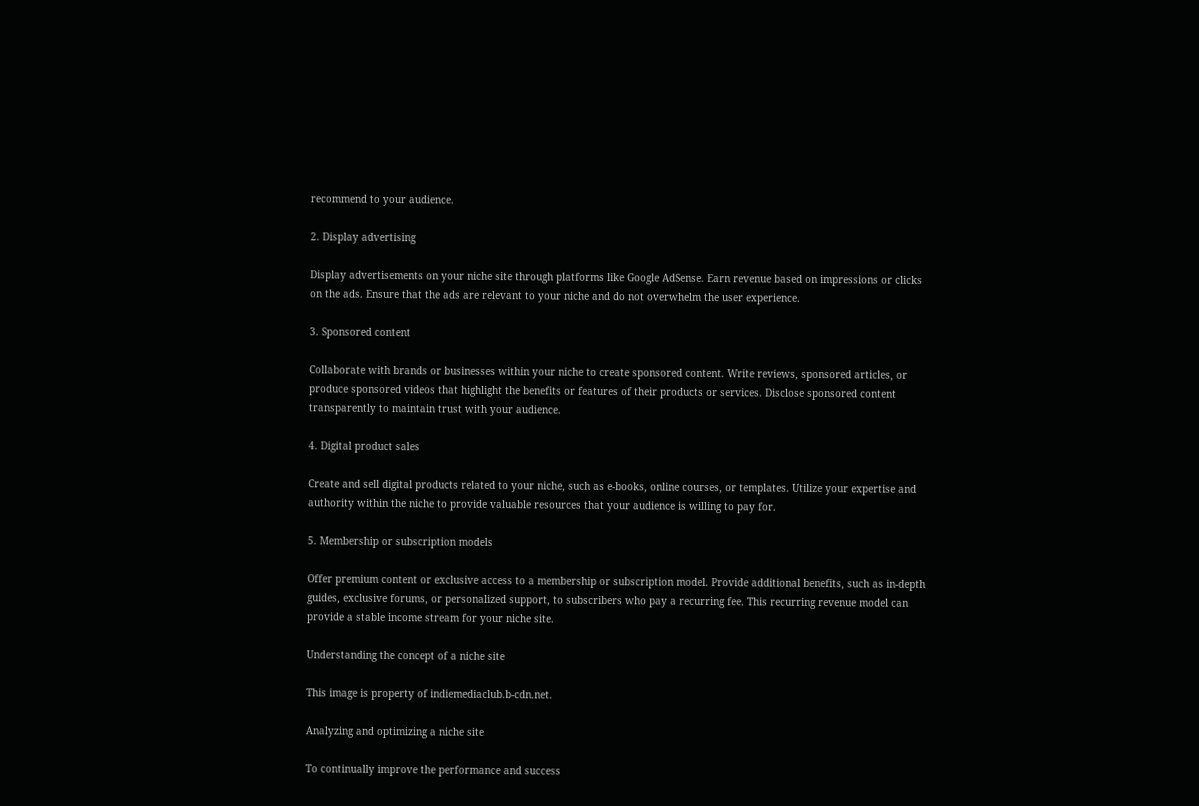recommend to your audience.

2. Display advertising

Display advertisements on your niche site through platforms like Google AdSense. Earn revenue based on impressions or clicks on the ads. Ensure that the ads are relevant to your niche and do not overwhelm the user experience.

3. Sponsored content

Collaborate with brands or businesses within your niche to create sponsored content. Write reviews, sponsored articles, or produce sponsored videos that highlight the benefits or features of their products or services. Disclose sponsored content transparently to maintain trust with your audience.

4. Digital product sales

Create and sell digital products related to your niche, such as e-books, online courses, or templates. Utilize your expertise and authority within the niche to provide valuable resources that your audience is willing to pay for.

5. Membership or subscription models

Offer premium content or exclusive access to a membership or subscription model. Provide additional benefits, such as in-depth guides, exclusive forums, or personalized support, to subscribers who pay a recurring fee. This recurring revenue model can provide a stable income stream for your niche site.

Understanding the concept of a niche site

This image is property of indiemediaclub.b-cdn.net.

Analyzing and optimizing a niche site

To continually improve the performance and success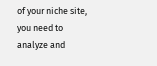of your niche site, you need to analyze and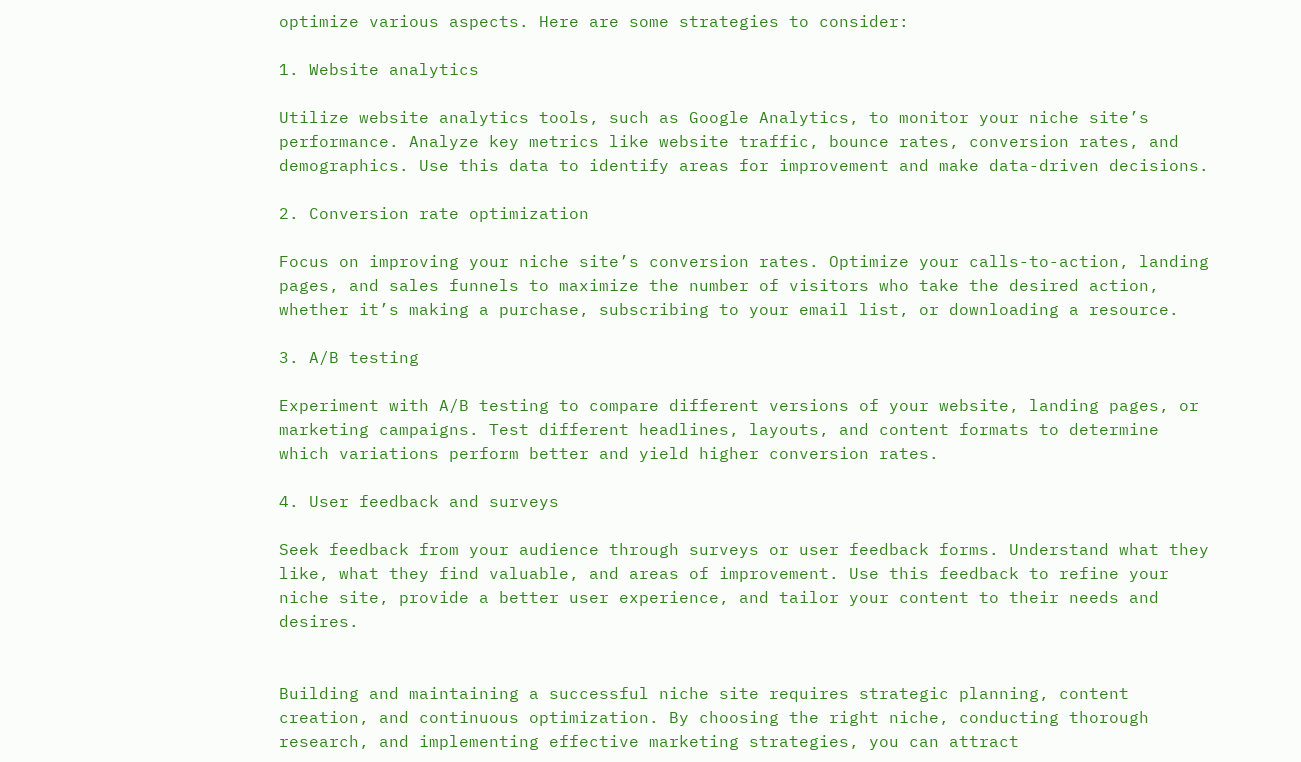optimize various aspects. Here are some strategies to consider:

1. Website analytics

Utilize website analytics tools, such as Google Analytics, to monitor your niche site’s performance. Analyze key metrics like website traffic, bounce rates, conversion rates, and demographics. Use this data to identify areas for improvement and make data-driven decisions.

2. Conversion rate optimization

Focus on improving your niche site’s conversion rates. Optimize your calls-to-action, landing pages, and sales funnels to maximize the number of visitors who take the desired action, whether it’s making a purchase, subscribing to your email list, or downloading a resource.

3. A/B testing

Experiment with A/B testing to compare different versions of your website, landing pages, or marketing campaigns. Test different headlines, layouts, and content formats to determine which variations perform better and yield higher conversion rates.

4. User feedback and surveys

Seek feedback from your audience through surveys or user feedback forms. Understand what they like, what they find valuable, and areas of improvement. Use this feedback to refine your niche site, provide a better user experience, and tailor your content to their needs and desires.


Building and maintaining a successful niche site requires strategic planning, content creation, and continuous optimization. By choosing the right niche, conducting thorough research, and implementing effective marketing strategies, you can attract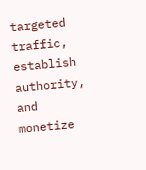targeted traffic, establish authority, and monetize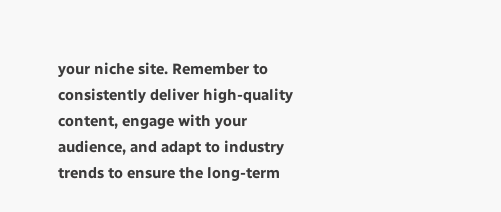your niche site. Remember to consistently deliver high-quality content, engage with your audience, and adapt to industry trends to ensure the long-term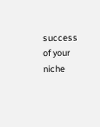success of your niche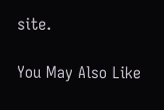site.

You May Also Like